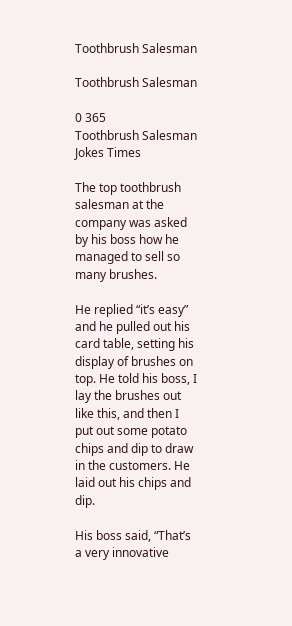Toothbrush Salesman

Toothbrush Salesman

0 365
Toothbrush Salesman Jokes Times

The top toothbrush salesman at the company was asked by his boss how he managed to sell so many brushes.

He replied “it’s easy” and he pulled out his card table, setting his display of brushes on top. He told his boss, I lay the brushes out like this, and then I put out some potato chips and dip to draw in the customers. He laid out his chips and dip.

His boss said, “That’s a very innovative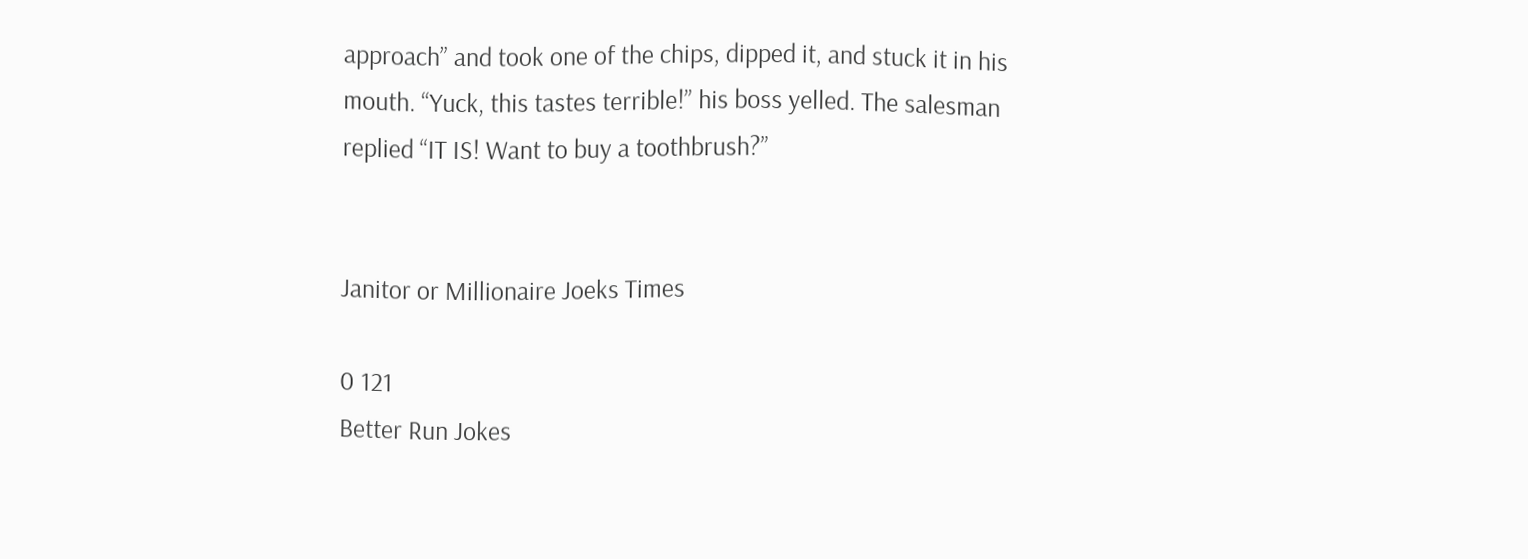approach” and took one of the chips, dipped it, and stuck it in his mouth. “Yuck, this tastes terrible!” his boss yelled. The salesman replied “IT IS! Want to buy a toothbrush?”


Janitor or Millionaire Joeks Times

0 121
Better Run Jokes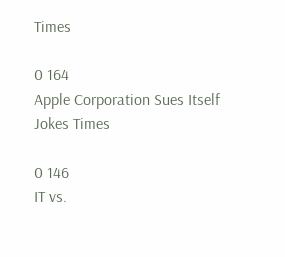Times

0 164
Apple Corporation Sues Itself Jokes Times

0 146
IT vs.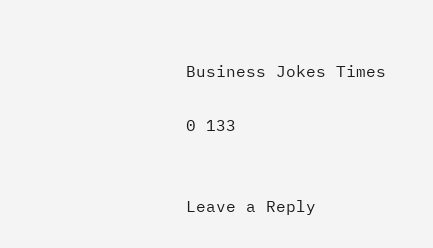Business Jokes Times

0 133


Leave a Reply